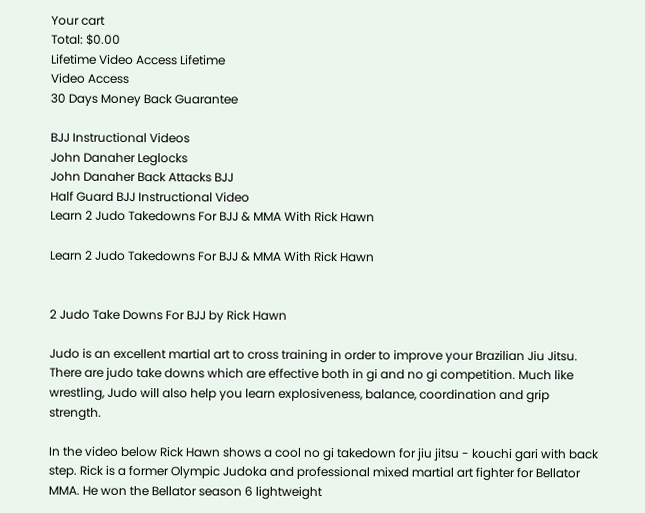Your cart
Total: $0.00
Lifetime Video Access Lifetime
Video Access
30 Days Money Back Guarantee

BJJ Instructional Videos
John Danaher Leglocks
John Danaher Back Attacks BJJ
Half Guard BJJ Instructional Video
Learn 2 Judo Takedowns For BJJ & MMA With Rick Hawn

Learn 2 Judo Takedowns For BJJ & MMA With Rick Hawn


2 Judo Take Downs For BJJ by Rick Hawn

Judo is an excellent martial art to cross training in order to improve your Brazilian Jiu Jitsu. There are judo take downs which are effective both in gi and no gi competition. Much like wrestling, Judo will also help you learn explosiveness, balance, coordination and grip strength.

In the video below Rick Hawn shows a cool no gi takedown for jiu jitsu - kouchi gari with back step. Rick is a former Olympic Judoka and professional mixed martial art fighter for Bellator MMA. He won the Bellator season 6 lightweight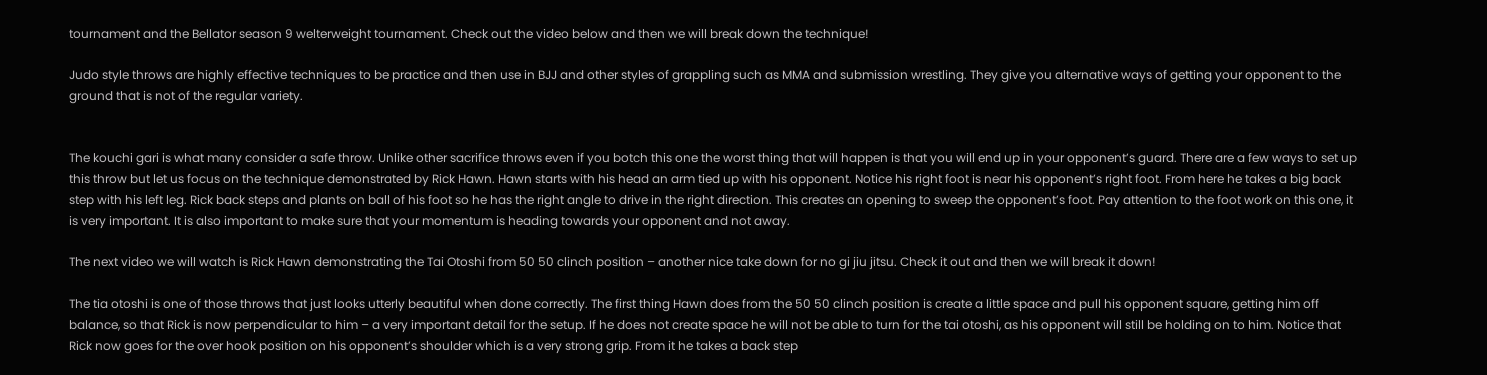tournament and the Bellator season 9 welterweight tournament. Check out the video below and then we will break down the technique!

Judo style throws are highly effective techniques to be practice and then use in BJJ and other styles of grappling such as MMA and submission wrestling. They give you alternative ways of getting your opponent to the ground that is not of the regular variety.


The kouchi gari is what many consider a safe throw. Unlike other sacrifice throws even if you botch this one the worst thing that will happen is that you will end up in your opponent’s guard. There are a few ways to set up this throw but let us focus on the technique demonstrated by Rick Hawn. Hawn starts with his head an arm tied up with his opponent. Notice his right foot is near his opponent’s right foot. From here he takes a big back step with his left leg. Rick back steps and plants on ball of his foot so he has the right angle to drive in the right direction. This creates an opening to sweep the opponent’s foot. Pay attention to the foot work on this one, it is very important. It is also important to make sure that your momentum is heading towards your opponent and not away.

The next video we will watch is Rick Hawn demonstrating the Tai Otoshi from 50 50 clinch position – another nice take down for no gi jiu jitsu. Check it out and then we will break it down!

The tia otoshi is one of those throws that just looks utterly beautiful when done correctly. The first thing Hawn does from the 50 50 clinch position is create a little space and pull his opponent square, getting him off balance, so that Rick is now perpendicular to him – a very important detail for the setup. If he does not create space he will not be able to turn for the tai otoshi, as his opponent will still be holding on to him. Notice that Rick now goes for the over hook position on his opponent’s shoulder which is a very strong grip. From it he takes a back step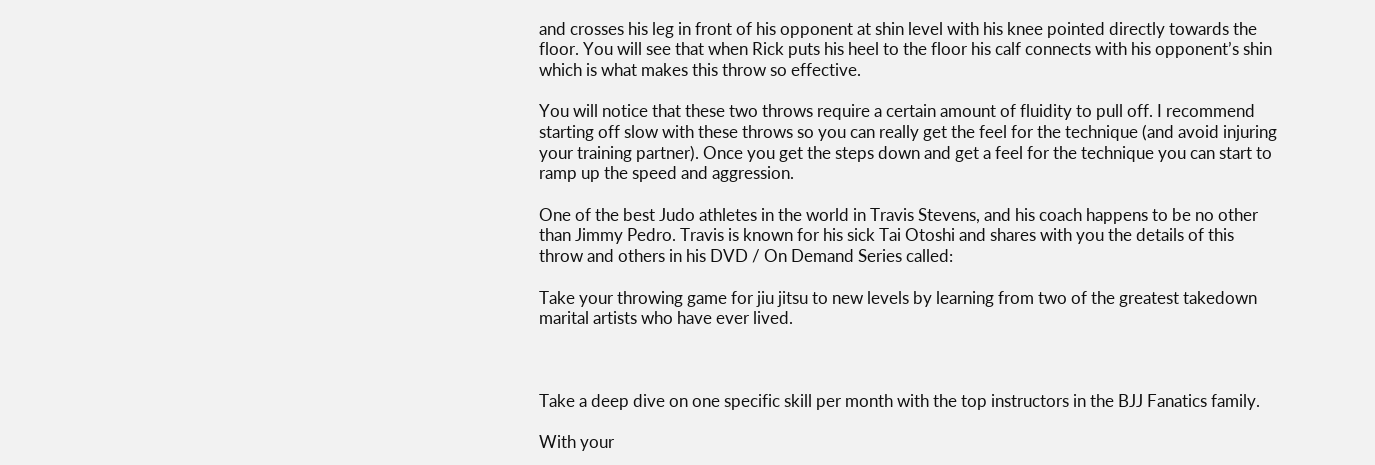and crosses his leg in front of his opponent at shin level with his knee pointed directly towards the floor. You will see that when Rick puts his heel to the floor his calf connects with his opponent’s shin which is what makes this throw so effective.

You will notice that these two throws require a certain amount of fluidity to pull off. I recommend starting off slow with these throws so you can really get the feel for the technique (and avoid injuring your training partner). Once you get the steps down and get a feel for the technique you can start to ramp up the speed and aggression.

One of the best Judo athletes in the world in Travis Stevens, and his coach happens to be no other than Jimmy Pedro. Travis is known for his sick Tai Otoshi and shares with you the details of this throw and others in his DVD / On Demand Series called:

Take your throwing game for jiu jitsu to new levels by learning from two of the greatest takedown marital artists who have ever lived.



Take a deep dive on one specific skill per month with the top instructors in the BJJ Fanatics family.

With your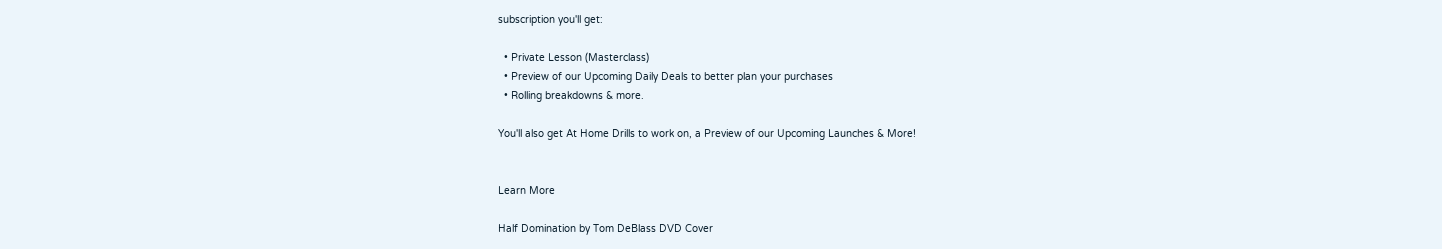subscription you'll get:

  • Private Lesson (Masterclass)
  • Preview of our Upcoming Daily Deals to better plan your purchases
  • Rolling breakdowns & more.

You'll also get At Home Drills to work on, a Preview of our Upcoming Launches & More!


Learn More

Half Domination by Tom DeBlass DVD Cover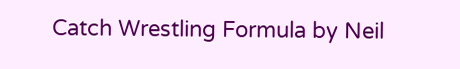Catch Wrestling Formula by Neil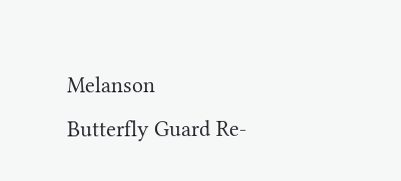Melanson
Butterfly Guard Re-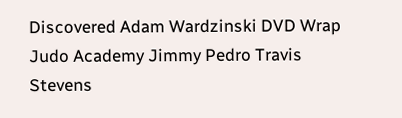Discovered Adam Wardzinski DVD Wrap
Judo Academy Jimmy Pedro Travis Stevens